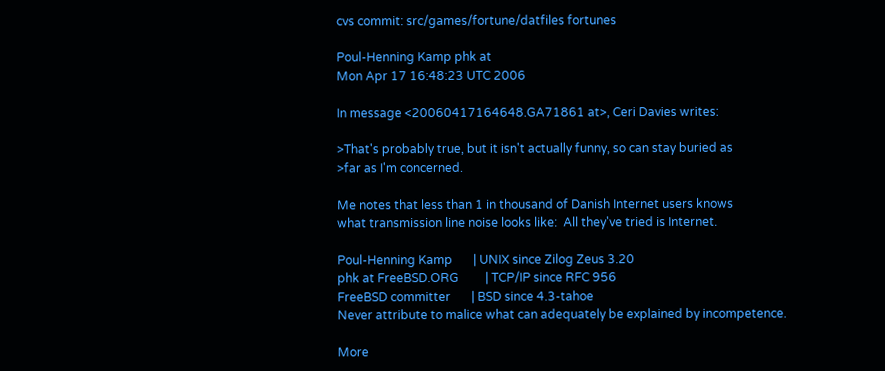cvs commit: src/games/fortune/datfiles fortunes

Poul-Henning Kamp phk at
Mon Apr 17 16:48:23 UTC 2006

In message <20060417164648.GA71861 at>, Ceri Davies writes:

>That's probably true, but it isn't actually funny, so can stay buried as
>far as I'm concerned.

Me notes that less than 1 in thousand of Danish Internet users knows
what transmission line noise looks like:  All they've tried is Internet.

Poul-Henning Kamp       | UNIX since Zilog Zeus 3.20
phk at FreeBSD.ORG         | TCP/IP since RFC 956
FreeBSD committer       | BSD since 4.3-tahoe
Never attribute to malice what can adequately be explained by incompetence.

More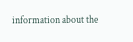information about the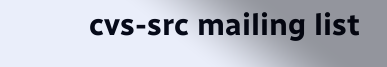cvs-src mailing list